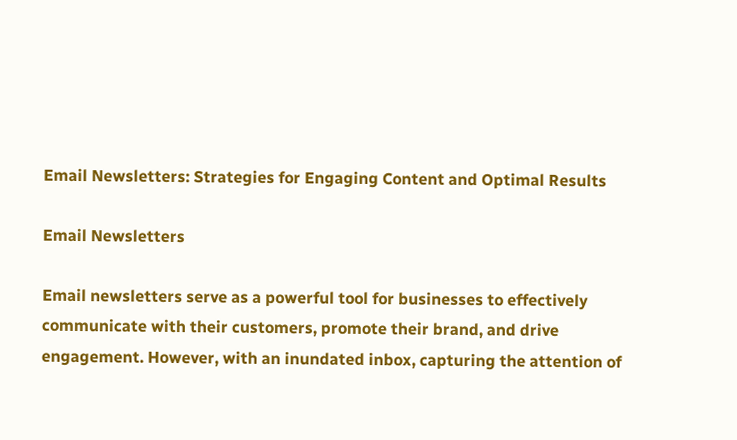Email Newsletters: Strategies for Engaging Content and Optimal Results

Email Newsletters

Email newsletters serve as a powerful tool for businesses to effectively communicate with their customers, promote their brand, and drive engagement. However, with an inundated inbox, capturing the attention of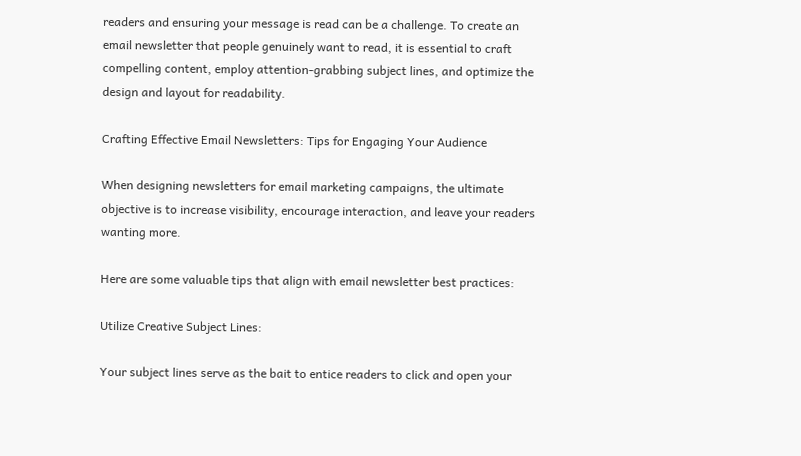readers and ensuring your message is read can be a challenge. To create an email newsletter that people genuinely want to read, it is essential to craft compelling content, employ attention-grabbing subject lines, and optimize the design and layout for readability.

Crafting Effective Email Newsletters: Tips for Engaging Your Audience

When designing newsletters for email marketing campaigns, the ultimate objective is to increase visibility, encourage interaction, and leave your readers wanting more.

Here are some valuable tips that align with email newsletter best practices:

Utilize Creative Subject Lines:

Your subject lines serve as the bait to entice readers to click and open your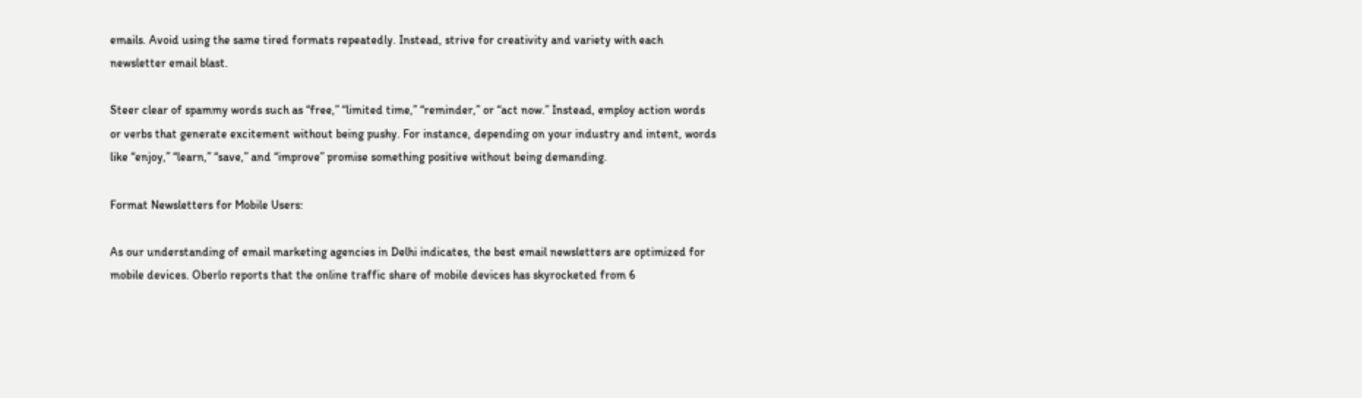emails. Avoid using the same tired formats repeatedly. Instead, strive for creativity and variety with each newsletter email blast.

Steer clear of spammy words such as “free,” “limited time,” “reminder,” or “act now.” Instead, employ action words or verbs that generate excitement without being pushy. For instance, depending on your industry and intent, words like “enjoy,” “learn,” “save,” and “improve” promise something positive without being demanding.

Format Newsletters for Mobile Users:

As our understanding of email marketing agencies in Delhi indicates, the best email newsletters are optimized for mobile devices. Oberlo reports that the online traffic share of mobile devices has skyrocketed from 6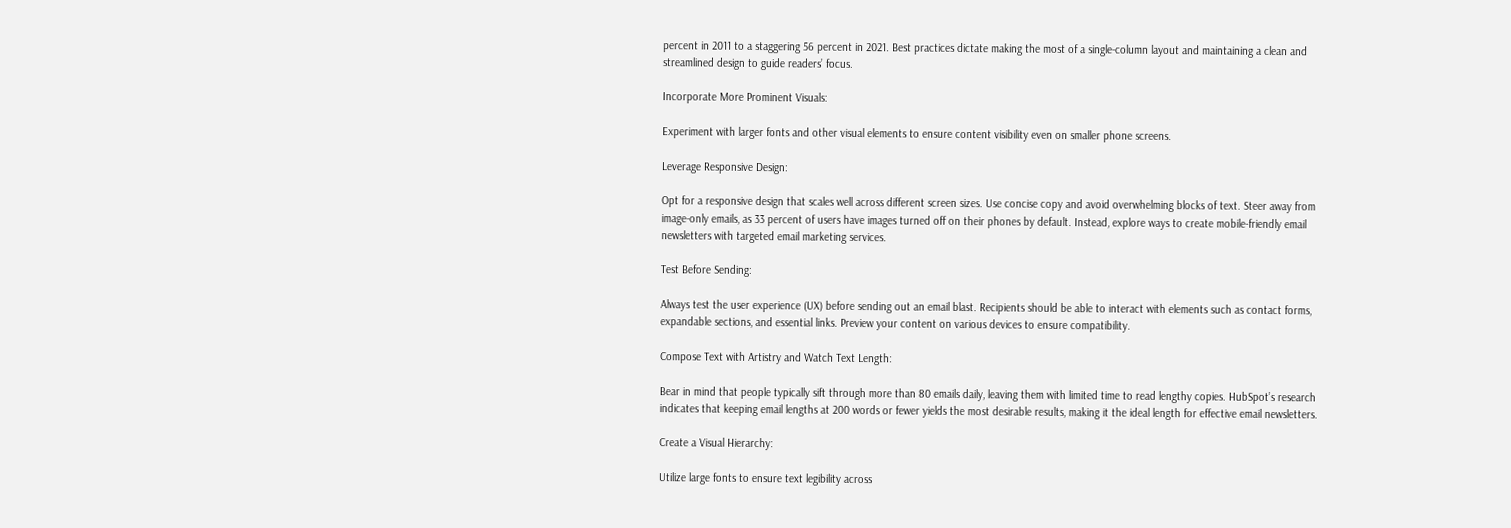percent in 2011 to a staggering 56 percent in 2021. Best practices dictate making the most of a single-column layout and maintaining a clean and streamlined design to guide readers’ focus.

Incorporate More Prominent Visuals:

Experiment with larger fonts and other visual elements to ensure content visibility even on smaller phone screens.

Leverage Responsive Design:

Opt for a responsive design that scales well across different screen sizes. Use concise copy and avoid overwhelming blocks of text. Steer away from image-only emails, as 33 percent of users have images turned off on their phones by default. Instead, explore ways to create mobile-friendly email newsletters with targeted email marketing services.

Test Before Sending:

Always test the user experience (UX) before sending out an email blast. Recipients should be able to interact with elements such as contact forms, expandable sections, and essential links. Preview your content on various devices to ensure compatibility.

Compose Text with Artistry and Watch Text Length:

Bear in mind that people typically sift through more than 80 emails daily, leaving them with limited time to read lengthy copies. HubSpot’s research indicates that keeping email lengths at 200 words or fewer yields the most desirable results, making it the ideal length for effective email newsletters.

Create a Visual Hierarchy:

Utilize large fonts to ensure text legibility across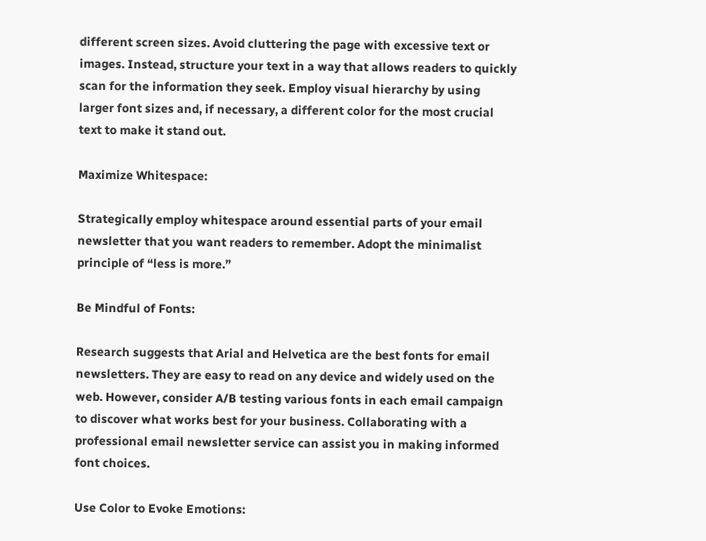different screen sizes. Avoid cluttering the page with excessive text or images. Instead, structure your text in a way that allows readers to quickly scan for the information they seek. Employ visual hierarchy by using larger font sizes and, if necessary, a different color for the most crucial text to make it stand out.

Maximize Whitespace:

Strategically employ whitespace around essential parts of your email newsletter that you want readers to remember. Adopt the minimalist principle of “less is more.”

Be Mindful of Fonts:

Research suggests that Arial and Helvetica are the best fonts for email newsletters. They are easy to read on any device and widely used on the web. However, consider A/B testing various fonts in each email campaign to discover what works best for your business. Collaborating with a professional email newsletter service can assist you in making informed font choices.

Use Color to Evoke Emotions: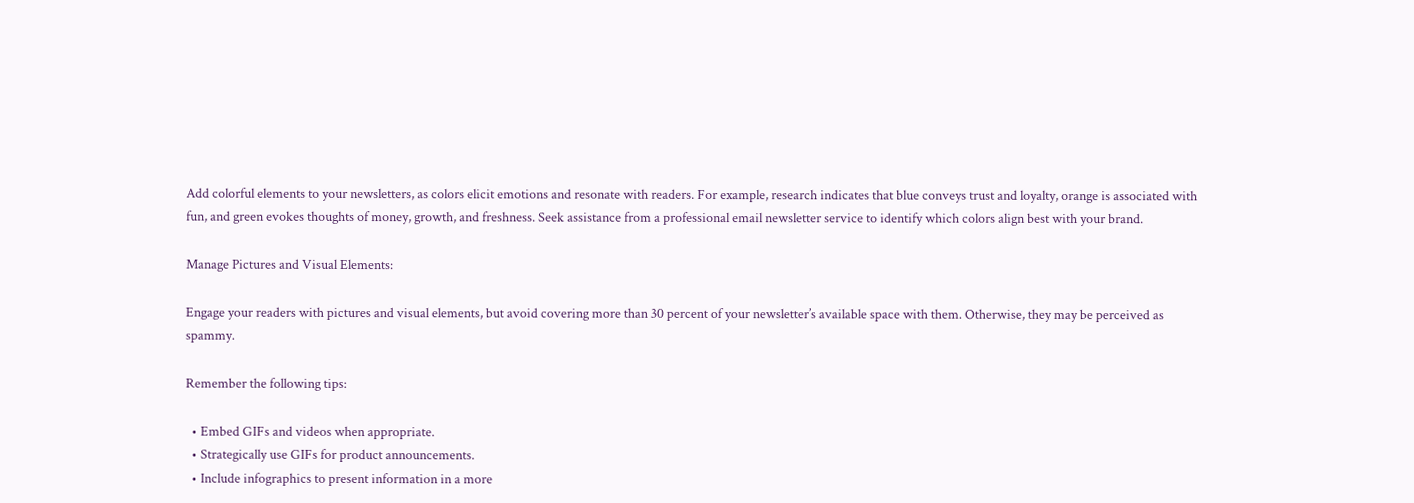Add colorful elements to your newsletters, as colors elicit emotions and resonate with readers. For example, research indicates that blue conveys trust and loyalty, orange is associated with fun, and green evokes thoughts of money, growth, and freshness. Seek assistance from a professional email newsletter service to identify which colors align best with your brand.

Manage Pictures and Visual Elements:

Engage your readers with pictures and visual elements, but avoid covering more than 30 percent of your newsletter’s available space with them. Otherwise, they may be perceived as spammy.

Remember the following tips:

  • Embed GIFs and videos when appropriate.
  • Strategically use GIFs for product announcements.
  • Include infographics to present information in a more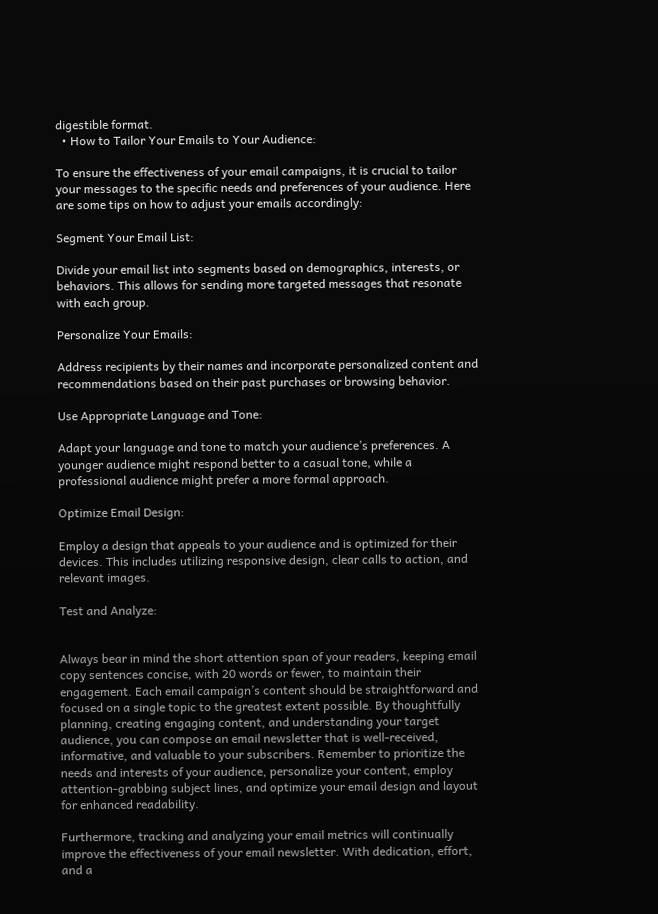digestible format.
  • How to Tailor Your Emails to Your Audience:

To ensure the effectiveness of your email campaigns, it is crucial to tailor your messages to the specific needs and preferences of your audience. Here are some tips on how to adjust your emails accordingly:

Segment Your Email List:

Divide your email list into segments based on demographics, interests, or behaviors. This allows for sending more targeted messages that resonate with each group.

Personalize Your Emails:

Address recipients by their names and incorporate personalized content and recommendations based on their past purchases or browsing behavior.

Use Appropriate Language and Tone:

Adapt your language and tone to match your audience’s preferences. A younger audience might respond better to a casual tone, while a professional audience might prefer a more formal approach.

Optimize Email Design:

Employ a design that appeals to your audience and is optimized for their devices. This includes utilizing responsive design, clear calls to action, and relevant images.

Test and Analyze:


Always bear in mind the short attention span of your readers, keeping email copy sentences concise, with 20 words or fewer, to maintain their engagement. Each email campaign’s content should be straightforward and focused on a single topic to the greatest extent possible. By thoughtfully planning, creating engaging content, and understanding your target audience, you can compose an email newsletter that is well-received, informative, and valuable to your subscribers. Remember to prioritize the needs and interests of your audience, personalize your content, employ attention-grabbing subject lines, and optimize your email design and layout for enhanced readability.

Furthermore, tracking and analyzing your email metrics will continually improve the effectiveness of your email newsletter. With dedication, effort, and a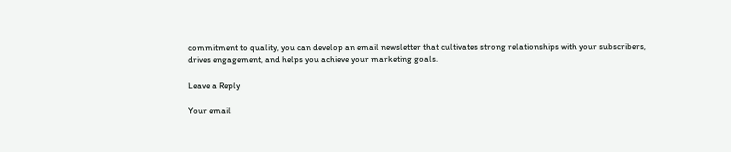commitment to quality, you can develop an email newsletter that cultivates strong relationships with your subscribers, drives engagement, and helps you achieve your marketing goals.

Leave a Reply

Your email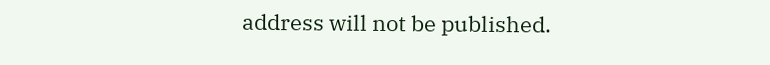address will not be published.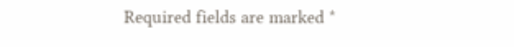Required fields are marked *